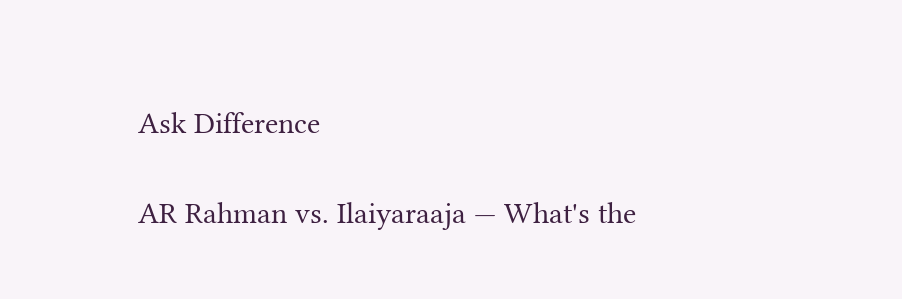Ask Difference

AR Rahman vs. Ilaiyaraaja — What's the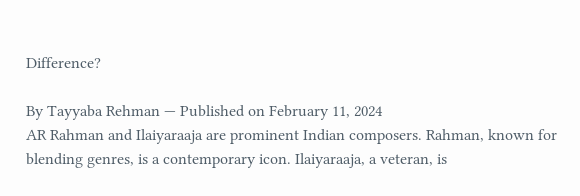Difference?

By Tayyaba Rehman — Published on February 11, 2024
AR Rahman and Ilaiyaraaja are prominent Indian composers. Rahman, known for blending genres, is a contemporary icon. Ilaiyaraaja, a veteran, is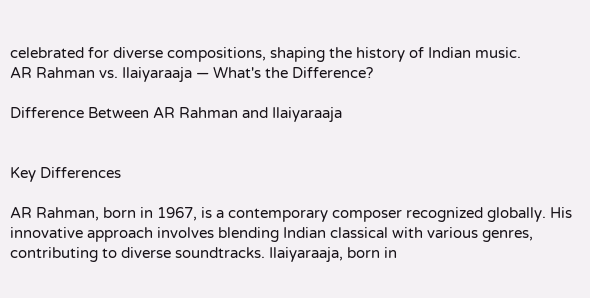celebrated for diverse compositions, shaping the history of Indian music.
AR Rahman vs. Ilaiyaraaja — What's the Difference?

Difference Between AR Rahman and Ilaiyaraaja


Key Differences

AR Rahman, born in 1967, is a contemporary composer recognized globally. His innovative approach involves blending Indian classical with various genres, contributing to diverse soundtracks. Ilaiyaraaja, born in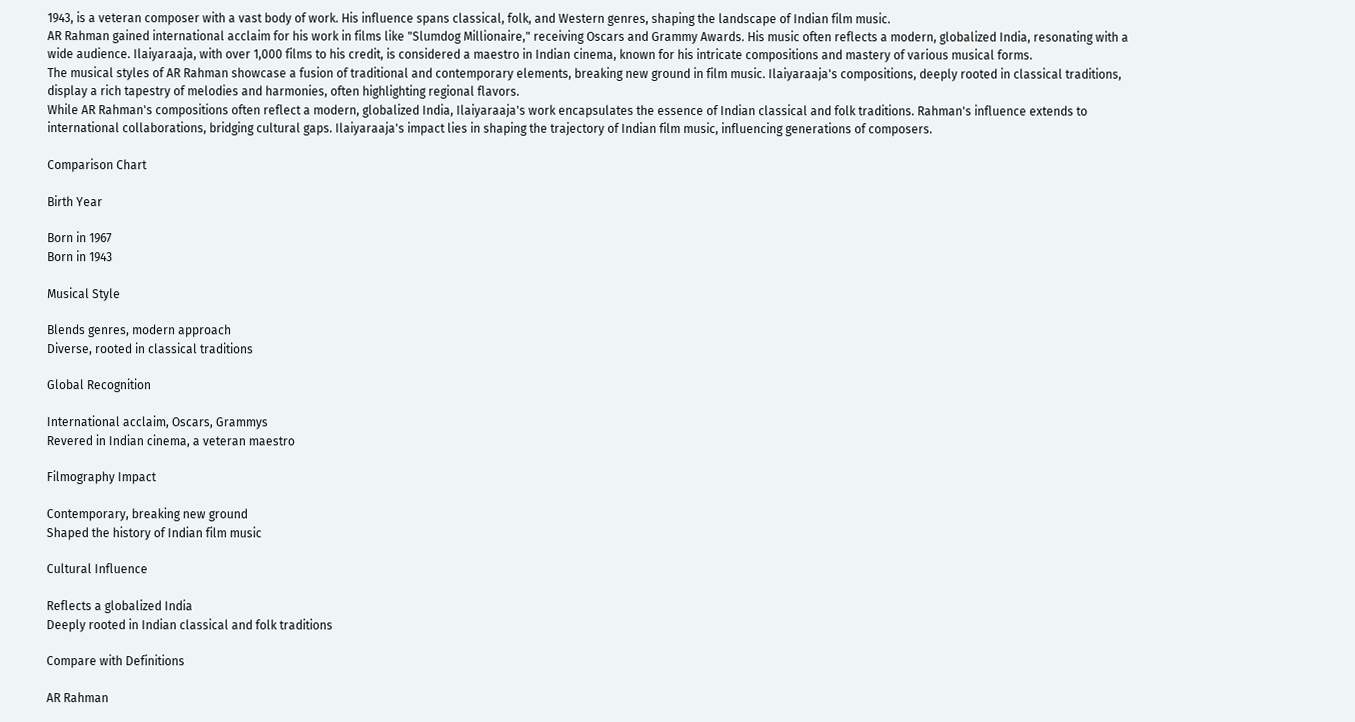1943, is a veteran composer with a vast body of work. His influence spans classical, folk, and Western genres, shaping the landscape of Indian film music.
AR Rahman gained international acclaim for his work in films like "Slumdog Millionaire," receiving Oscars and Grammy Awards. His music often reflects a modern, globalized India, resonating with a wide audience. Ilaiyaraaja, with over 1,000 films to his credit, is considered a maestro in Indian cinema, known for his intricate compositions and mastery of various musical forms.
The musical styles of AR Rahman showcase a fusion of traditional and contemporary elements, breaking new ground in film music. Ilaiyaraaja's compositions, deeply rooted in classical traditions, display a rich tapestry of melodies and harmonies, often highlighting regional flavors.
While AR Rahman's compositions often reflect a modern, globalized India, Ilaiyaraaja's work encapsulates the essence of Indian classical and folk traditions. Rahman's influence extends to international collaborations, bridging cultural gaps. Ilaiyaraaja's impact lies in shaping the trajectory of Indian film music, influencing generations of composers.

Comparison Chart

Birth Year

Born in 1967
Born in 1943

Musical Style

Blends genres, modern approach
Diverse, rooted in classical traditions

Global Recognition

International acclaim, Oscars, Grammys
Revered in Indian cinema, a veteran maestro

Filmography Impact

Contemporary, breaking new ground
Shaped the history of Indian film music

Cultural Influence

Reflects a globalized India
Deeply rooted in Indian classical and folk traditions

Compare with Definitions

AR Rahman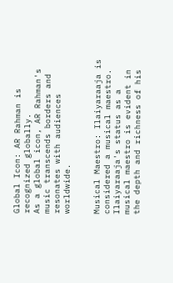Global Icon: AR Rahman is recognized globally.
As a global icon, AR Rahman's music transcends borders and resonates with audiences worldwide.


Musical Maestro: Ilaiyaraaja is considered a musical maestro.
Ilaiyaraaja's status as a musical maestro is evident in the depth and richness of his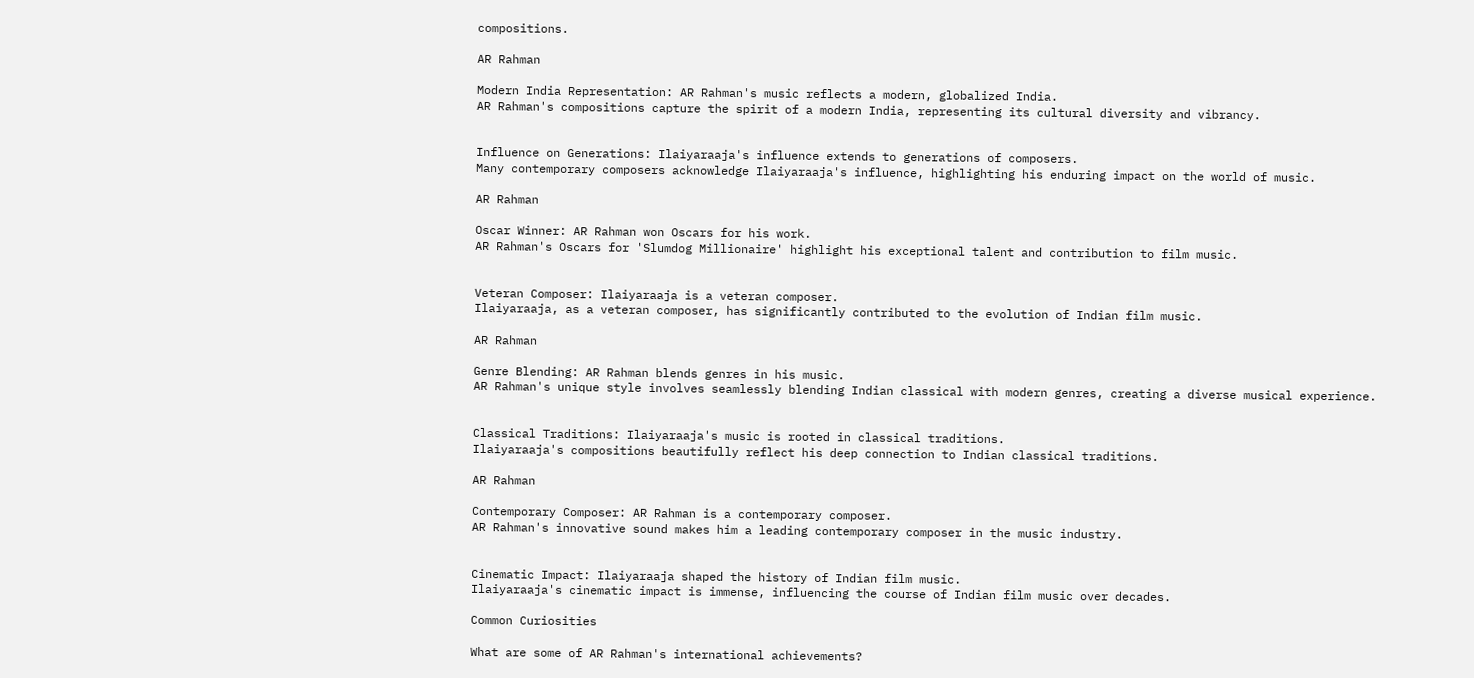compositions.

AR Rahman

Modern India Representation: AR Rahman's music reflects a modern, globalized India.
AR Rahman's compositions capture the spirit of a modern India, representing its cultural diversity and vibrancy.


Influence on Generations: Ilaiyaraaja's influence extends to generations of composers.
Many contemporary composers acknowledge Ilaiyaraaja's influence, highlighting his enduring impact on the world of music.

AR Rahman

Oscar Winner: AR Rahman won Oscars for his work.
AR Rahman's Oscars for 'Slumdog Millionaire' highlight his exceptional talent and contribution to film music.


Veteran Composer: Ilaiyaraaja is a veteran composer.
Ilaiyaraaja, as a veteran composer, has significantly contributed to the evolution of Indian film music.

AR Rahman

Genre Blending: AR Rahman blends genres in his music.
AR Rahman's unique style involves seamlessly blending Indian classical with modern genres, creating a diverse musical experience.


Classical Traditions: Ilaiyaraaja's music is rooted in classical traditions.
Ilaiyaraaja's compositions beautifully reflect his deep connection to Indian classical traditions.

AR Rahman

Contemporary Composer: AR Rahman is a contemporary composer.
AR Rahman's innovative sound makes him a leading contemporary composer in the music industry.


Cinematic Impact: Ilaiyaraaja shaped the history of Indian film music.
Ilaiyaraaja's cinematic impact is immense, influencing the course of Indian film music over decades.

Common Curiosities

What are some of AR Rahman's international achievements?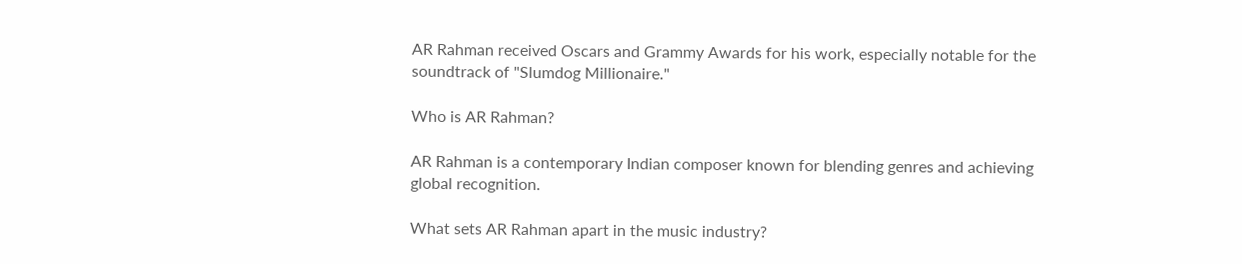AR Rahman received Oscars and Grammy Awards for his work, especially notable for the soundtrack of "Slumdog Millionaire."

Who is AR Rahman?

AR Rahman is a contemporary Indian composer known for blending genres and achieving global recognition.

What sets AR Rahman apart in the music industry?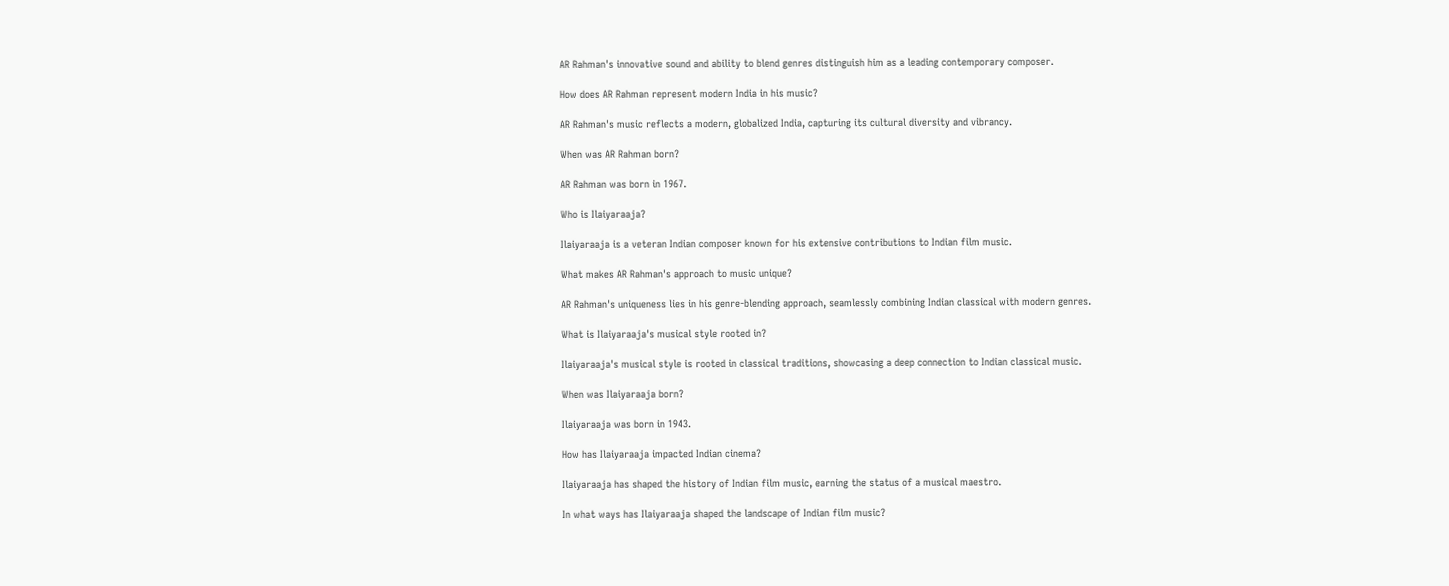AR Rahman's innovative sound and ability to blend genres distinguish him as a leading contemporary composer.

How does AR Rahman represent modern India in his music?

AR Rahman's music reflects a modern, globalized India, capturing its cultural diversity and vibrancy.

When was AR Rahman born?

AR Rahman was born in 1967.

Who is Ilaiyaraaja?

Ilaiyaraaja is a veteran Indian composer known for his extensive contributions to Indian film music.

What makes AR Rahman's approach to music unique?

AR Rahman's uniqueness lies in his genre-blending approach, seamlessly combining Indian classical with modern genres.

What is Ilaiyaraaja's musical style rooted in?

Ilaiyaraaja's musical style is rooted in classical traditions, showcasing a deep connection to Indian classical music.

When was Ilaiyaraaja born?

Ilaiyaraaja was born in 1943.

How has Ilaiyaraaja impacted Indian cinema?

Ilaiyaraaja has shaped the history of Indian film music, earning the status of a musical maestro.

In what ways has Ilaiyaraaja shaped the landscape of Indian film music?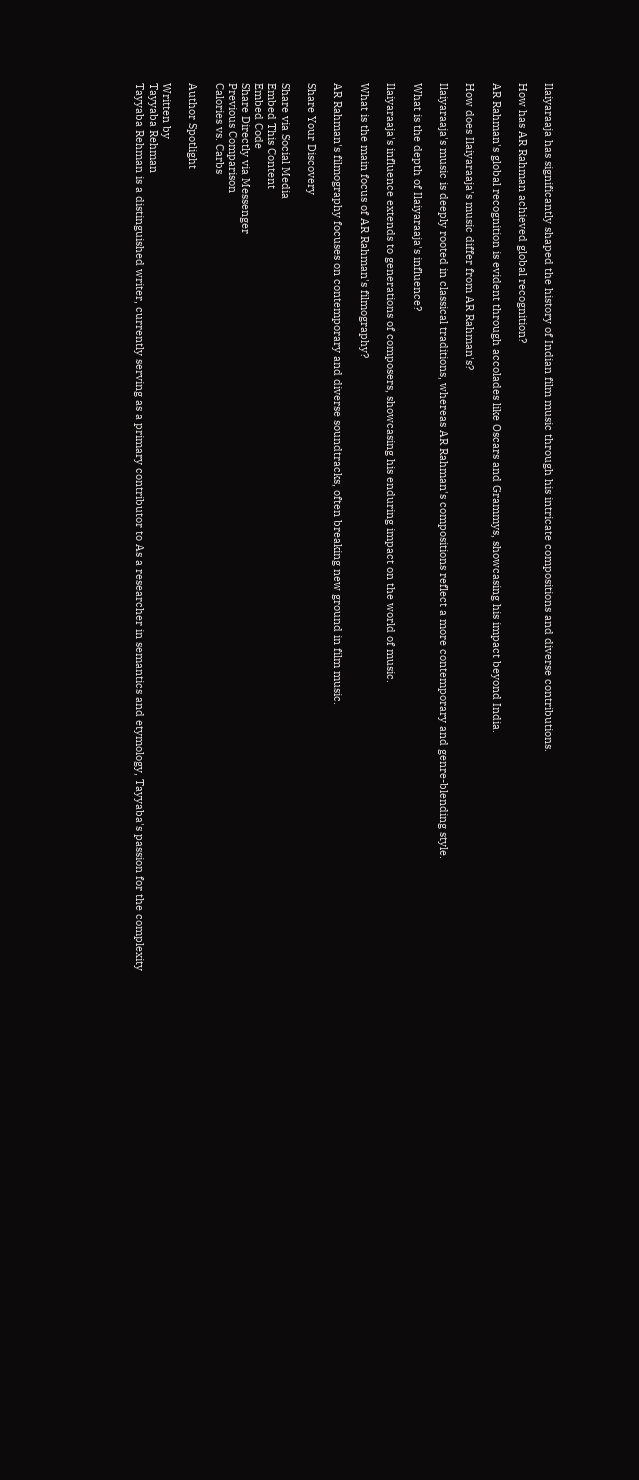Ilaiyaraaja has significantly shaped the history of Indian film music through his intricate compositions and diverse contributions.

How has AR Rahman achieved global recognition?

AR Rahman's global recognition is evident through accolades like Oscars and Grammys, showcasing his impact beyond India.

How does Ilaiyaraaja's music differ from AR Rahman's?

Ilaiyaraaja's music is deeply rooted in classical traditions, whereas AR Rahman's compositions reflect a more contemporary and genre-blending style.

What is the depth of Ilaiyaraaja's influence?

Ilaiyaraaja's influence extends to generations of composers, showcasing his enduring impact on the world of music.

What is the main focus of AR Rahman's filmography?

AR Rahman's filmography focuses on contemporary and diverse soundtracks, often breaking new ground in film music.

Share Your Discovery

Share via Social Media
Embed This Content
Embed Code
Share Directly via Messenger
Previous Comparison
Calories vs. Carbs

Author Spotlight

Written by
Tayyaba Rehman
Tayyaba Rehman is a distinguished writer, currently serving as a primary contributor to As a researcher in semantics and etymology, Tayyaba's passion for the complexity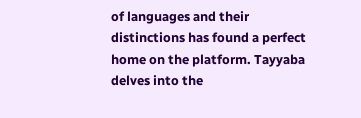of languages and their distinctions has found a perfect home on the platform. Tayyaba delves into the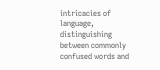intricacies of language, distinguishing between commonly confused words and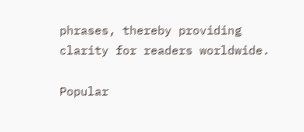phrases, thereby providing clarity for readers worldwide.

Popular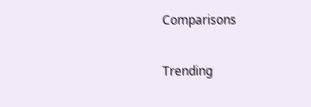Comparisons

Trending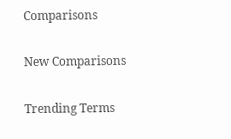Comparisons

New Comparisons

Trending Terms